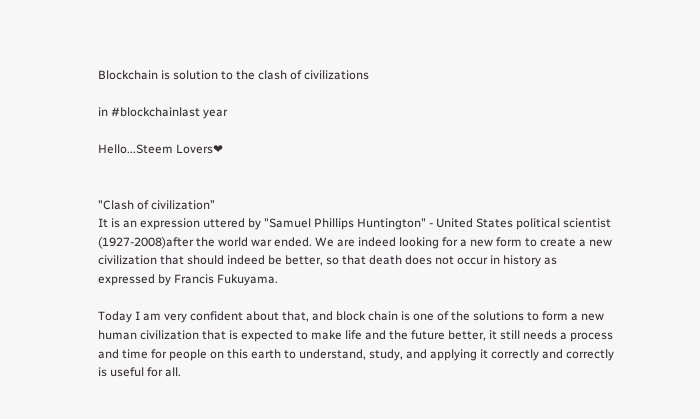Blockchain is solution to the clash of civilizations

in #blockchainlast year

Hello...Steem Lovers❤


"Clash of civilization”
It is an expression uttered by "Samuel Phillips Huntington" - United States political scientist (1927-2008)after the world war ended. We are indeed looking for a new form to create a new civilization that should indeed be better, so that death does not occur in history as expressed by Francis Fukuyama.

Today I am very confident about that, and block chain is one of the solutions to form a new human civilization that is expected to make life and the future better, it still needs a process and time for people on this earth to understand, study, and applying it correctly and correctly is useful for all.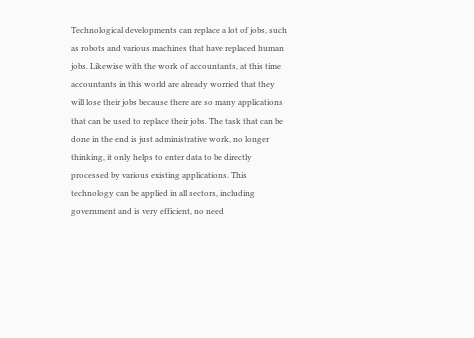Technological developments can replace a lot of jobs, such as robots and various machines that have replaced human jobs. Likewise with the work of accountants, at this time accountants in this world are already worried that they will lose their jobs because there are so many applications that can be used to replace their jobs. The task that can be done in the end is just administrative work, no longer thinking, it only helps to enter data to be directly processed by various existing applications. This technology can be applied in all sectors, including government and is very efficient, no need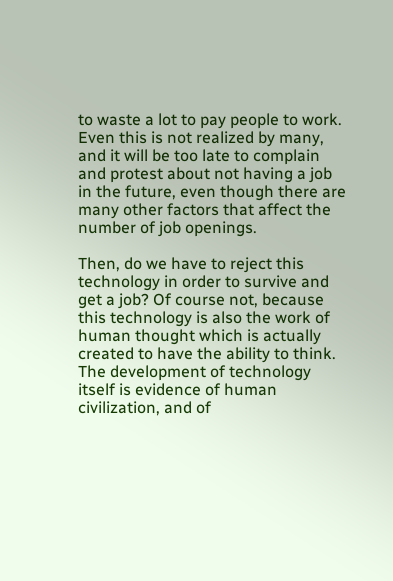to waste a lot to pay people to work. Even this is not realized by many, and it will be too late to complain and protest about not having a job in the future, even though there are many other factors that affect the number of job openings.

Then, do we have to reject this technology in order to survive and get a job? Of course not, because this technology is also the work of human thought which is actually created to have the ability to think. The development of technology itself is evidence of human civilization, and of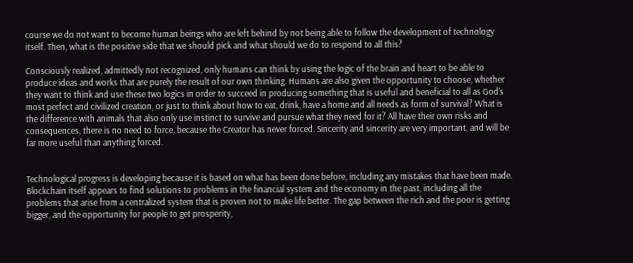course we do not want to become human beings who are left behind by not being able to follow the development of technology itself. Then, what is the positive side that we should pick and what should we do to respond to all this?

Consciously realized, admittedly not recognized, only humans can think by using the logic of the brain and heart to be able to produce ideas and works that are purely the result of our own thinking. Humans are also given the opportunity to choose, whether they want to think and use these two logics in order to succeed in producing something that is useful and beneficial to all as God's most perfect and civilized creation, or just to think about how to eat, drink, have a home and all needs as form of survival? What is the difference with animals that also only use instinct to survive and pursue what they need for it? All have their own risks and consequences, there is no need to force, because the Creator has never forced. Sincerity and sincerity are very important, and will be far more useful than anything forced.


Technological progress is developing because it is based on what has been done before, including any mistakes that have been made. Blockchain itself appears to find solutions to problems in the financial system and the economy in the past, including all the problems that arise from a centralized system that is proven not to make life better. The gap between the rich and the poor is getting bigger, and the opportunity for people to get prosperity,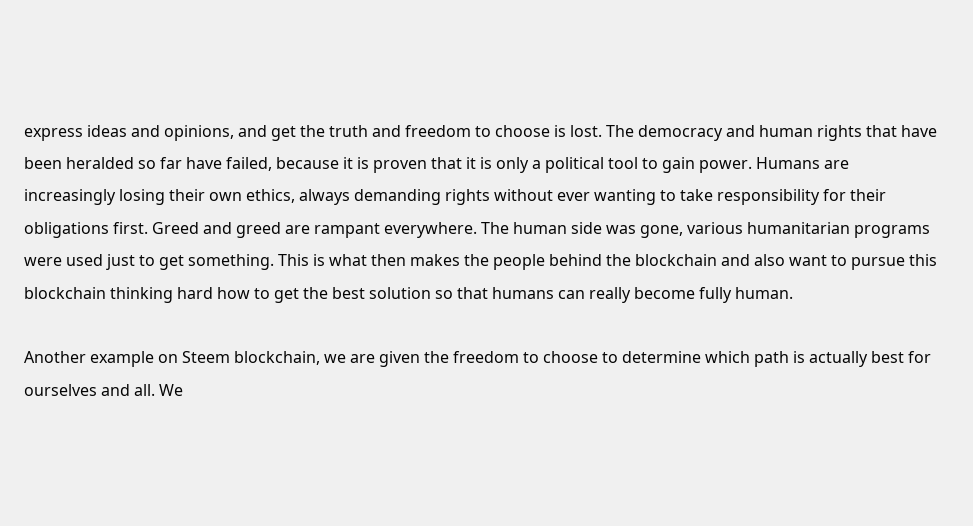express ideas and opinions, and get the truth and freedom to choose is lost. The democracy and human rights that have been heralded so far have failed, because it is proven that it is only a political tool to gain power. Humans are increasingly losing their own ethics, always demanding rights without ever wanting to take responsibility for their obligations first. Greed and greed are rampant everywhere. The human side was gone, various humanitarian programs were used just to get something. This is what then makes the people behind the blockchain and also want to pursue this blockchain thinking hard how to get the best solution so that humans can really become fully human.

Another example on Steem blockchain, we are given the freedom to choose to determine which path is actually best for ourselves and all. We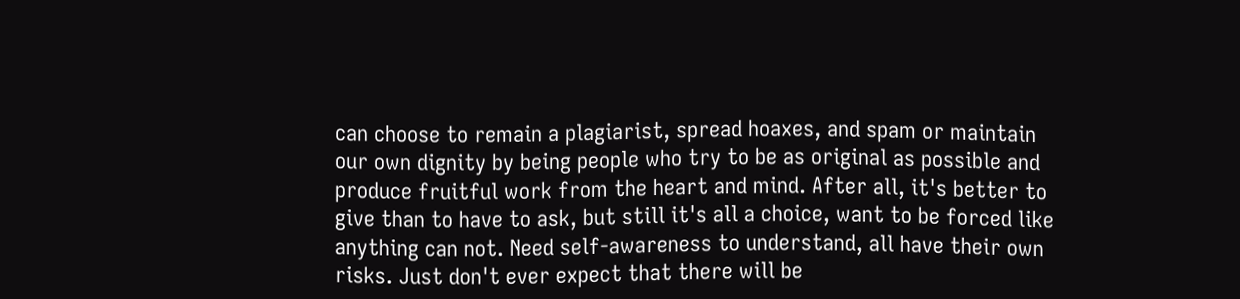can choose to remain a plagiarist, spread hoaxes, and spam or maintain our own dignity by being people who try to be as original as possible and produce fruitful work from the heart and mind. After all, it's better to give than to have to ask, but still it's all a choice, want to be forced like anything can not. Need self-awareness to understand, all have their own risks. Just don't ever expect that there will be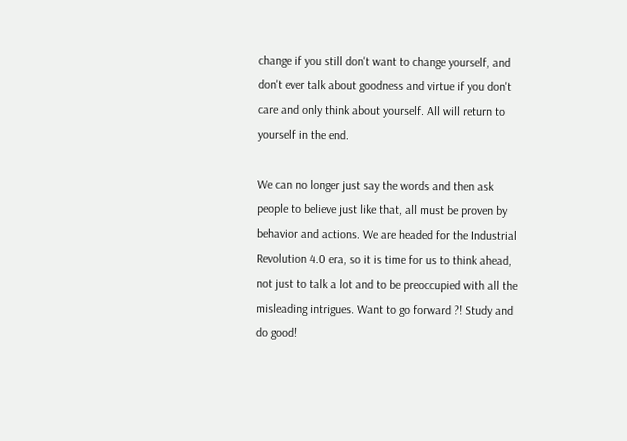change if you still don't want to change yourself, and don't ever talk about goodness and virtue if you don't care and only think about yourself. All will return to yourself in the end.

We can no longer just say the words and then ask people to believe just like that, all must be proven by behavior and actions. We are headed for the Industrial Revolution 4.0 era, so it is time for us to think ahead, not just to talk a lot and to be preoccupied with all the misleading intrigues. Want to go forward ?! Study and do good!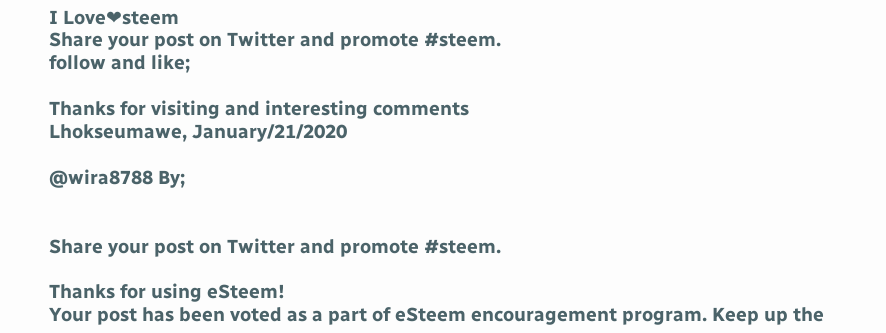I Love❤steem
Share your post on Twitter and promote #steem.
follow and like;

Thanks for visiting and interesting comments
Lhokseumawe, January/21/2020

@wira8788 By;


Share your post on Twitter and promote #steem.

Thanks for using eSteem!
Your post has been voted as a part of eSteem encouragement program. Keep up the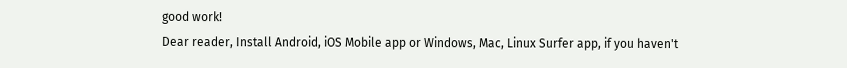good work!
Dear reader, Install Android, iOS Mobile app or Windows, Mac, Linux Surfer app, if you haven't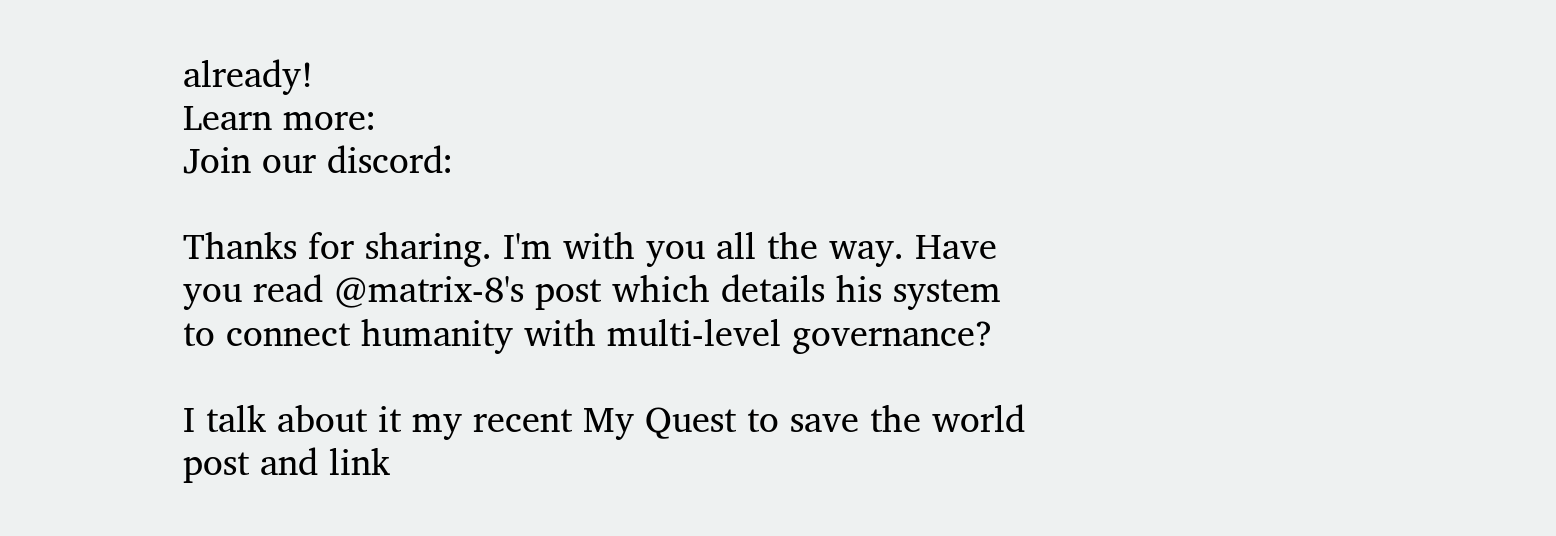already!
Learn more:
Join our discord:

Thanks for sharing. I'm with you all the way. Have you read @matrix-8's post which details his system to connect humanity with multi-level governance?

I talk about it my recent My Quest to save the world post and link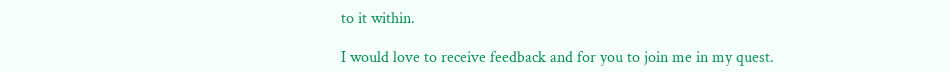to it within.

I would love to receive feedback and for you to join me in my quest.